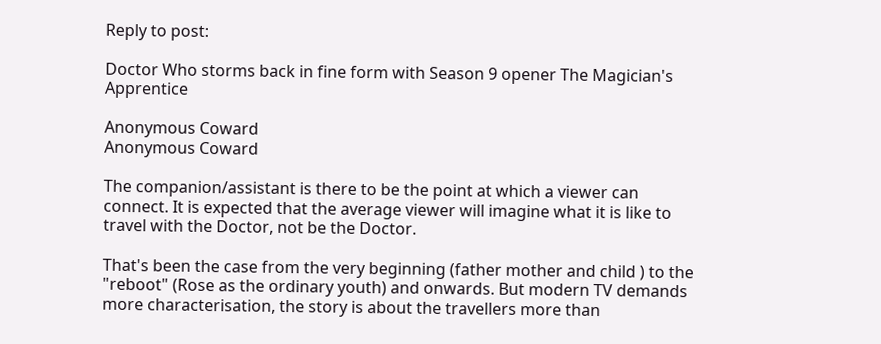Reply to post:

Doctor Who storms back in fine form with Season 9 opener The Magician's Apprentice

Anonymous Coward
Anonymous Coward

The companion/assistant is there to be the point at which a viewer can connect. It is expected that the average viewer will imagine what it is like to travel with the Doctor, not be the Doctor.

That's been the case from the very beginning (father mother and child ) to the "reboot" (Rose as the ordinary youth) and onwards. But modern TV demands more characterisation, the story is about the travellers more than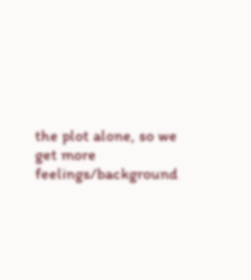the plot alone, so we get more feelings/background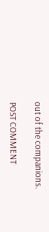out of the companions.

POST COMMENT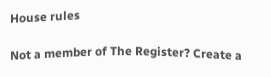House rules

Not a member of The Register? Create a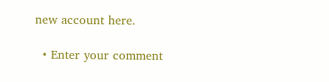new account here.

  • Enter your comment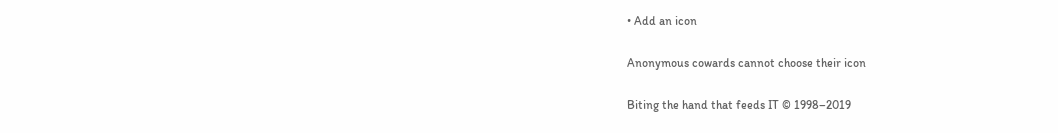• Add an icon

Anonymous cowards cannot choose their icon

Biting the hand that feeds IT © 1998–2019